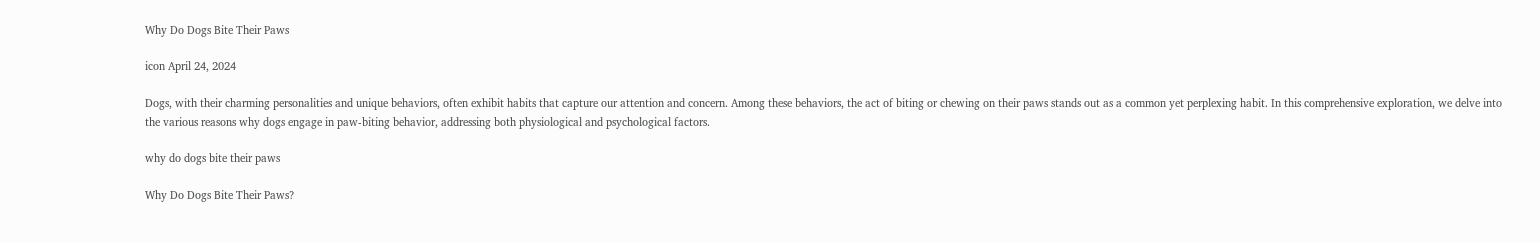Why Do Dogs Bite Their Paws

icon April 24, 2024

Dogs, with their charming personalities and unique behaviors, often exhibit habits that capture our attention and concern. Among these behaviors, the act of biting or chewing on their paws stands out as a common yet perplexing habit. In this comprehensive exploration, we delve into the various reasons why dogs engage in paw-biting behavior, addressing both physiological and psychological factors.

why do dogs bite their paws

Why Do Dogs Bite Their Paws?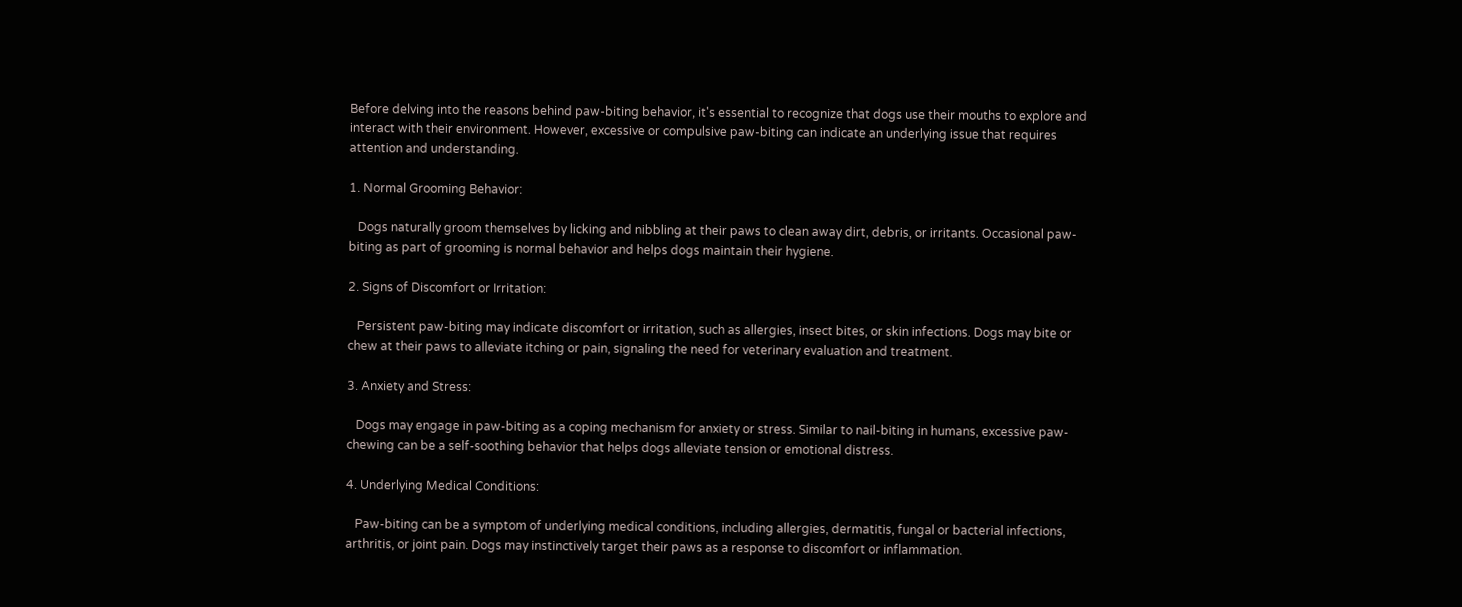Before delving into the reasons behind paw-biting behavior, it's essential to recognize that dogs use their mouths to explore and interact with their environment. However, excessive or compulsive paw-biting can indicate an underlying issue that requires attention and understanding.

1. Normal Grooming Behavior:

   Dogs naturally groom themselves by licking and nibbling at their paws to clean away dirt, debris, or irritants. Occasional paw-biting as part of grooming is normal behavior and helps dogs maintain their hygiene.

2. Signs of Discomfort or Irritation:

   Persistent paw-biting may indicate discomfort or irritation, such as allergies, insect bites, or skin infections. Dogs may bite or chew at their paws to alleviate itching or pain, signaling the need for veterinary evaluation and treatment.

3. Anxiety and Stress:

   Dogs may engage in paw-biting as a coping mechanism for anxiety or stress. Similar to nail-biting in humans, excessive paw-chewing can be a self-soothing behavior that helps dogs alleviate tension or emotional distress.

4. Underlying Medical Conditions:

   Paw-biting can be a symptom of underlying medical conditions, including allergies, dermatitis, fungal or bacterial infections, arthritis, or joint pain. Dogs may instinctively target their paws as a response to discomfort or inflammation.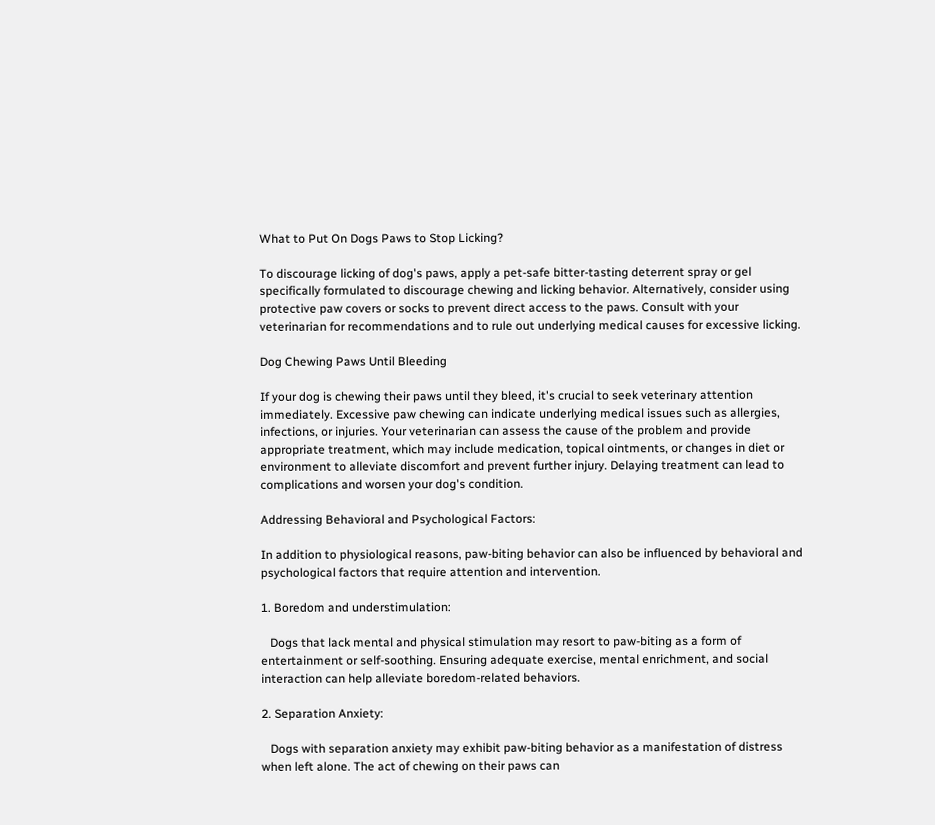What to Put On Dogs Paws to Stop Licking?

To discourage licking of dog's paws, apply a pet-safe bitter-tasting deterrent spray or gel specifically formulated to discourage chewing and licking behavior. Alternatively, consider using protective paw covers or socks to prevent direct access to the paws. Consult with your veterinarian for recommendations and to rule out underlying medical causes for excessive licking.

Dog Chewing Paws Until Bleeding

If your dog is chewing their paws until they bleed, it's crucial to seek veterinary attention immediately. Excessive paw chewing can indicate underlying medical issues such as allergies, infections, or injuries. Your veterinarian can assess the cause of the problem and provide appropriate treatment, which may include medication, topical ointments, or changes in diet or environment to alleviate discomfort and prevent further injury. Delaying treatment can lead to complications and worsen your dog's condition.

Addressing Behavioral and Psychological Factors:

In addition to physiological reasons, paw-biting behavior can also be influenced by behavioral and psychological factors that require attention and intervention.

1. Boredom and understimulation:

   Dogs that lack mental and physical stimulation may resort to paw-biting as a form of entertainment or self-soothing. Ensuring adequate exercise, mental enrichment, and social interaction can help alleviate boredom-related behaviors.

2. Separation Anxiety:

   Dogs with separation anxiety may exhibit paw-biting behavior as a manifestation of distress when left alone. The act of chewing on their paws can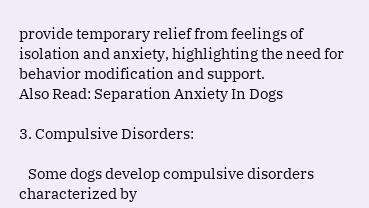provide temporary relief from feelings of isolation and anxiety, highlighting the need for behavior modification and support.
Also Read: Separation Anxiety In Dogs

3. Compulsive Disorders:

   Some dogs develop compulsive disorders characterized by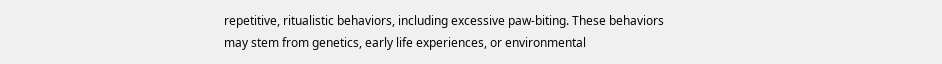repetitive, ritualistic behaviors, including excessive paw-biting. These behaviors may stem from genetics, early life experiences, or environmental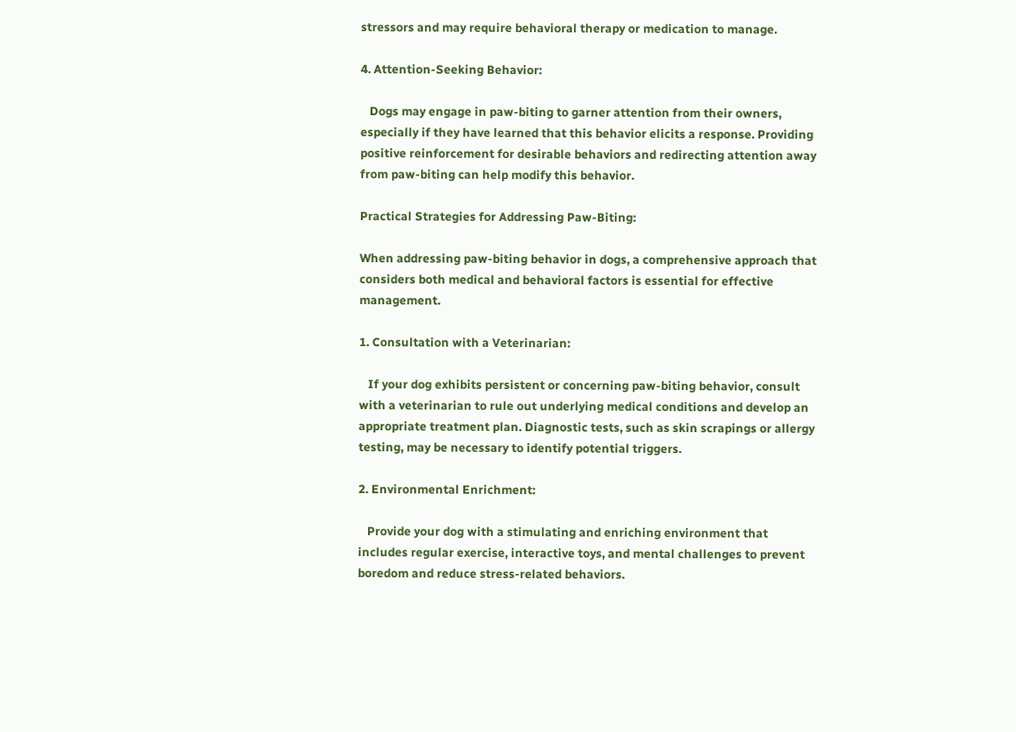stressors and may require behavioral therapy or medication to manage.

4. Attention-Seeking Behavior:

   Dogs may engage in paw-biting to garner attention from their owners, especially if they have learned that this behavior elicits a response. Providing positive reinforcement for desirable behaviors and redirecting attention away from paw-biting can help modify this behavior.

Practical Strategies for Addressing Paw-Biting:

When addressing paw-biting behavior in dogs, a comprehensive approach that considers both medical and behavioral factors is essential for effective management.

1. Consultation with a Veterinarian:

   If your dog exhibits persistent or concerning paw-biting behavior, consult with a veterinarian to rule out underlying medical conditions and develop an appropriate treatment plan. Diagnostic tests, such as skin scrapings or allergy testing, may be necessary to identify potential triggers.

2. Environmental Enrichment:

   Provide your dog with a stimulating and enriching environment that includes regular exercise, interactive toys, and mental challenges to prevent boredom and reduce stress-related behaviors.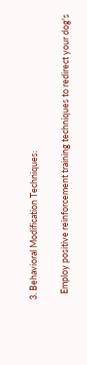3. Behavioral Modification Techniques:

   Employ positive reinforcement training techniques to redirect your dog's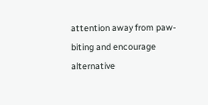attention away from paw-biting and encourage alternative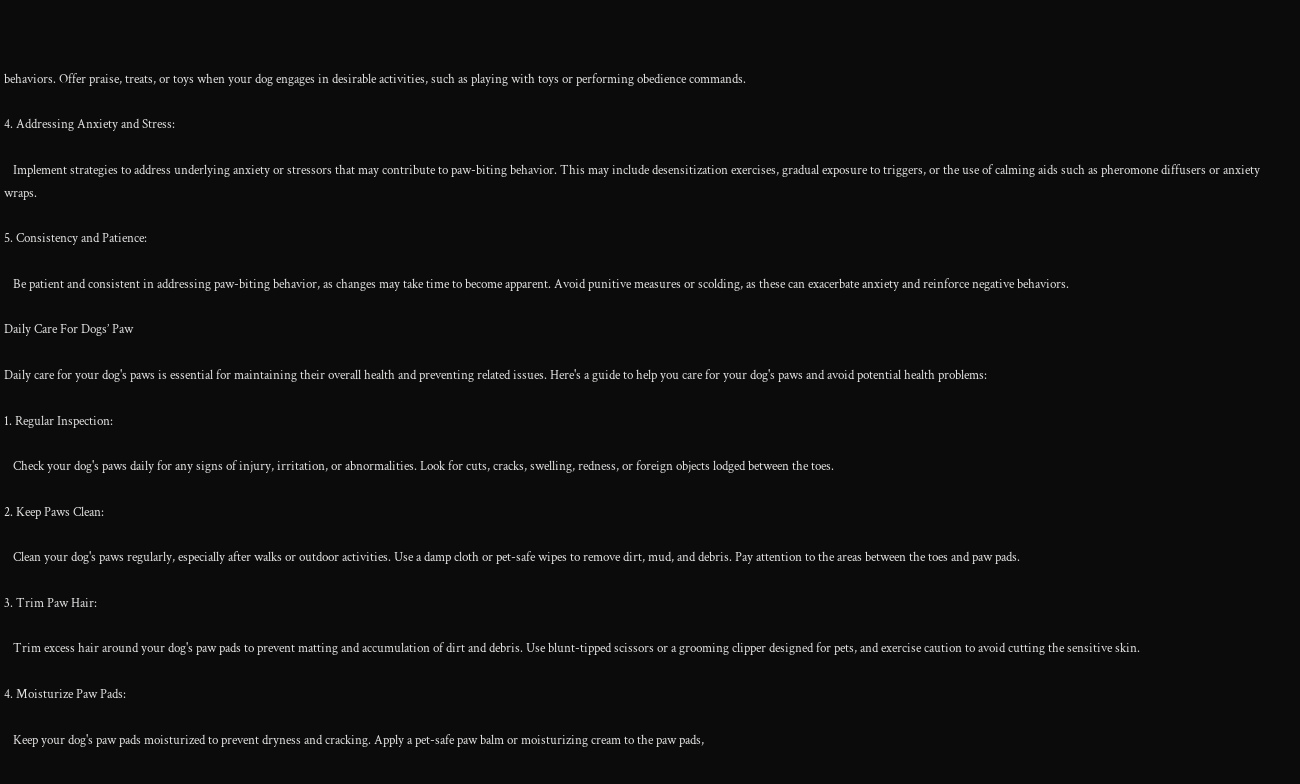behaviors. Offer praise, treats, or toys when your dog engages in desirable activities, such as playing with toys or performing obedience commands.

4. Addressing Anxiety and Stress:

   Implement strategies to address underlying anxiety or stressors that may contribute to paw-biting behavior. This may include desensitization exercises, gradual exposure to triggers, or the use of calming aids such as pheromone diffusers or anxiety wraps.

5. Consistency and Patience:

   Be patient and consistent in addressing paw-biting behavior, as changes may take time to become apparent. Avoid punitive measures or scolding, as these can exacerbate anxiety and reinforce negative behaviors.

Daily Care For Dogs’ Paw

Daily care for your dog's paws is essential for maintaining their overall health and preventing related issues. Here's a guide to help you care for your dog's paws and avoid potential health problems:

1. Regular Inspection:

   Check your dog's paws daily for any signs of injury, irritation, or abnormalities. Look for cuts, cracks, swelling, redness, or foreign objects lodged between the toes.

2. Keep Paws Clean:

   Clean your dog's paws regularly, especially after walks or outdoor activities. Use a damp cloth or pet-safe wipes to remove dirt, mud, and debris. Pay attention to the areas between the toes and paw pads.

3. Trim Paw Hair:

   Trim excess hair around your dog's paw pads to prevent matting and accumulation of dirt and debris. Use blunt-tipped scissors or a grooming clipper designed for pets, and exercise caution to avoid cutting the sensitive skin.

4. Moisturize Paw Pads:

   Keep your dog's paw pads moisturized to prevent dryness and cracking. Apply a pet-safe paw balm or moisturizing cream to the paw pads,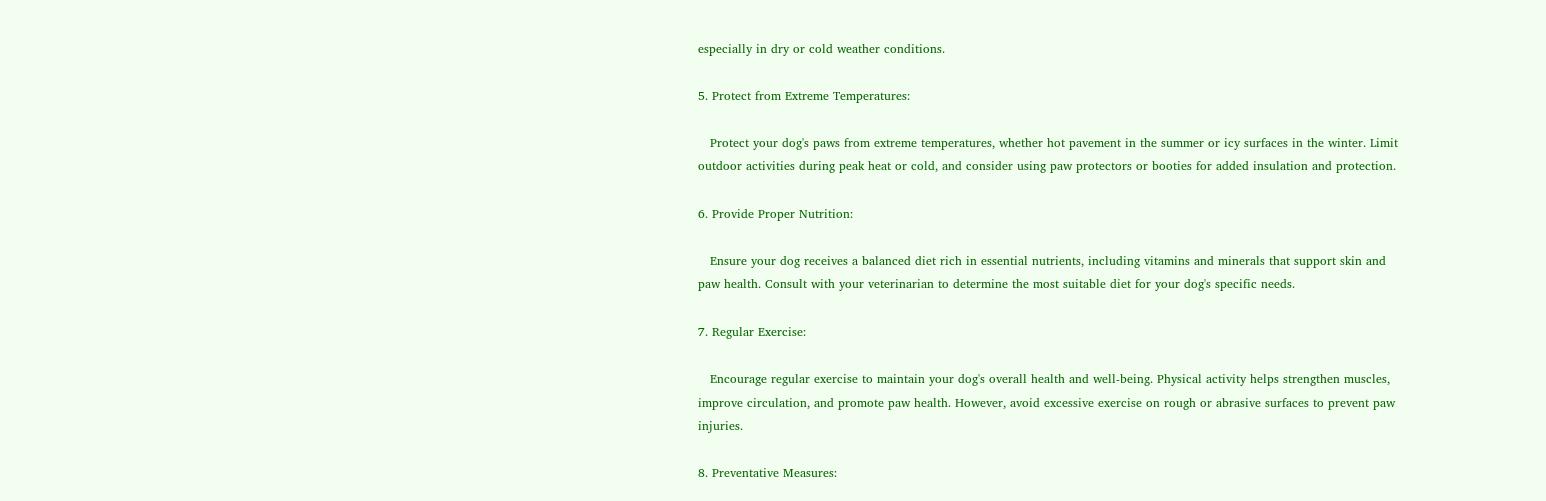especially in dry or cold weather conditions.

5. Protect from Extreme Temperatures:

   Protect your dog's paws from extreme temperatures, whether hot pavement in the summer or icy surfaces in the winter. Limit outdoor activities during peak heat or cold, and consider using paw protectors or booties for added insulation and protection.

6. Provide Proper Nutrition:

   Ensure your dog receives a balanced diet rich in essential nutrients, including vitamins and minerals that support skin and paw health. Consult with your veterinarian to determine the most suitable diet for your dog's specific needs.

7. Regular Exercise:

   Encourage regular exercise to maintain your dog's overall health and well-being. Physical activity helps strengthen muscles, improve circulation, and promote paw health. However, avoid excessive exercise on rough or abrasive surfaces to prevent paw injuries.

8. Preventative Measures: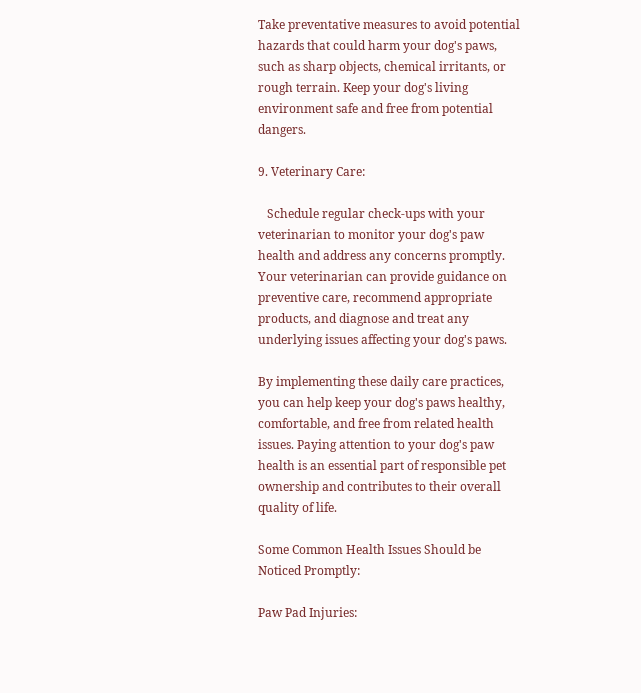Take preventative measures to avoid potential hazards that could harm your dog's paws, such as sharp objects, chemical irritants, or rough terrain. Keep your dog's living environment safe and free from potential dangers.

9. Veterinary Care:

   Schedule regular check-ups with your veterinarian to monitor your dog's paw health and address any concerns promptly. Your veterinarian can provide guidance on preventive care, recommend appropriate products, and diagnose and treat any underlying issues affecting your dog's paws.

By implementing these daily care practices, you can help keep your dog's paws healthy, comfortable, and free from related health issues. Paying attention to your dog's paw health is an essential part of responsible pet ownership and contributes to their overall quality of life.

Some Common Health Issues Should be Noticed Promptly:

Paw Pad Injuries: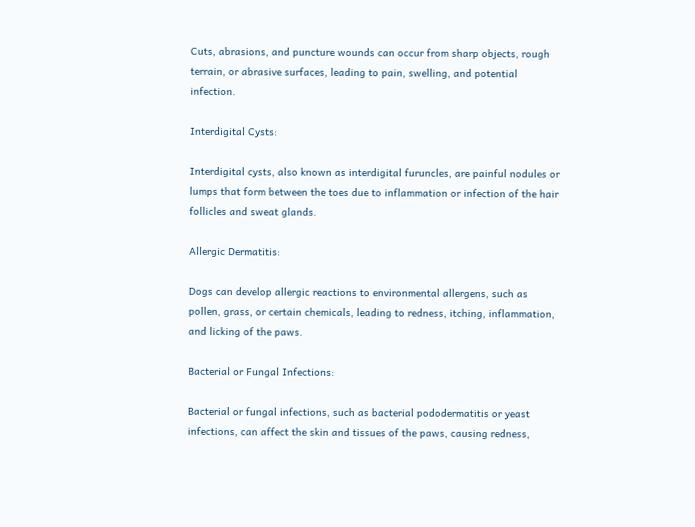Cuts, abrasions, and puncture wounds can occur from sharp objects, rough terrain, or abrasive surfaces, leading to pain, swelling, and potential infection.

Interdigital Cysts:

Interdigital cysts, also known as interdigital furuncles, are painful nodules or lumps that form between the toes due to inflammation or infection of the hair follicles and sweat glands.

Allergic Dermatitis:

Dogs can develop allergic reactions to environmental allergens, such as pollen, grass, or certain chemicals, leading to redness, itching, inflammation, and licking of the paws.

Bacterial or Fungal Infections:

Bacterial or fungal infections, such as bacterial pododermatitis or yeast infections, can affect the skin and tissues of the paws, causing redness,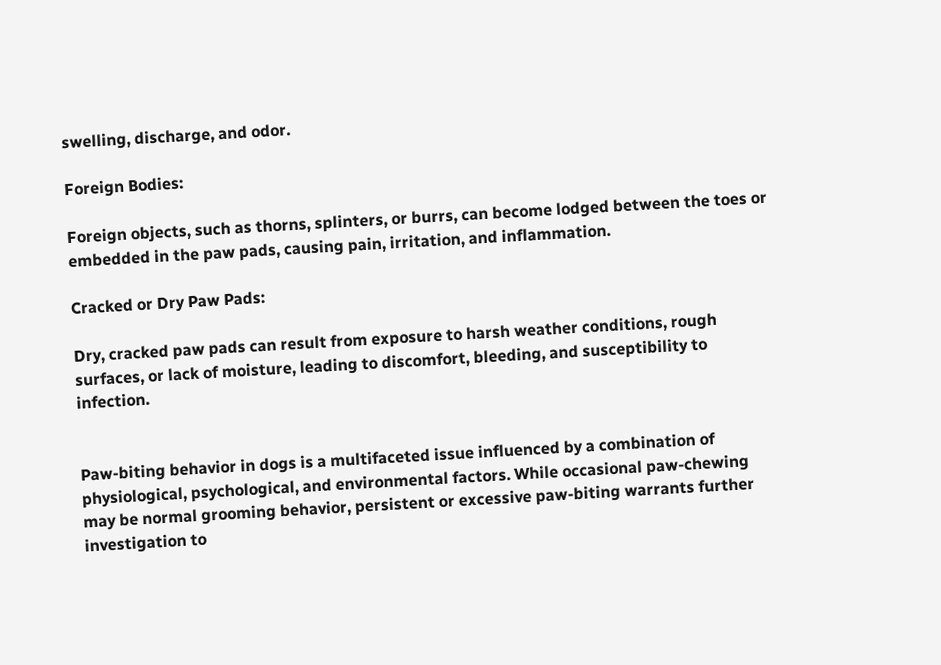swelling, discharge, and odor.

Foreign Bodies:

Foreign objects, such as thorns, splinters, or burrs, can become lodged between the toes or embedded in the paw pads, causing pain, irritation, and inflammation.

Cracked or Dry Paw Pads:

Dry, cracked paw pads can result from exposure to harsh weather conditions, rough surfaces, or lack of moisture, leading to discomfort, bleeding, and susceptibility to infection.


Paw-biting behavior in dogs is a multifaceted issue influenced by a combination of physiological, psychological, and environmental factors. While occasional paw-chewing may be normal grooming behavior, persistent or excessive paw-biting warrants further investigation to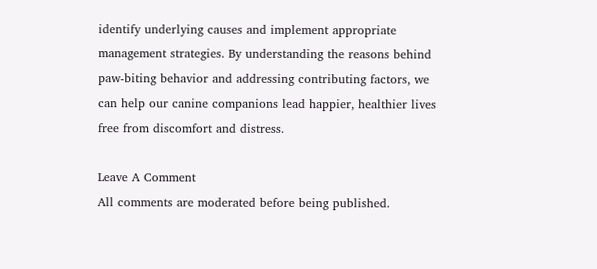identify underlying causes and implement appropriate management strategies. By understanding the reasons behind paw-biting behavior and addressing contributing factors, we can help our canine companions lead happier, healthier lives free from discomfort and distress.

Leave A Comment
All comments are moderated before being published.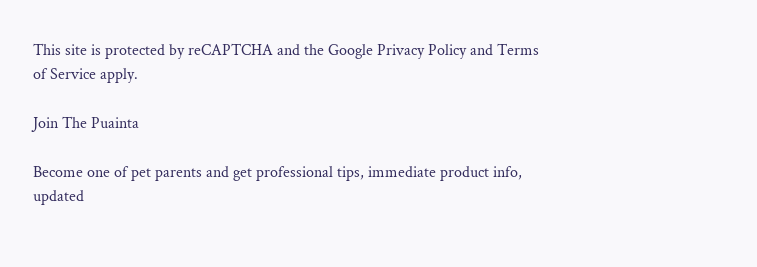This site is protected by reCAPTCHA and the Google Privacy Policy and Terms of Service apply.

Join The Puainta

Become one of pet parents and get professional tips, immediate product info, updated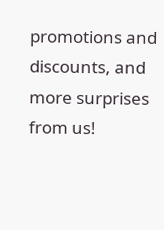promotions and discounts, and more surprises from us!